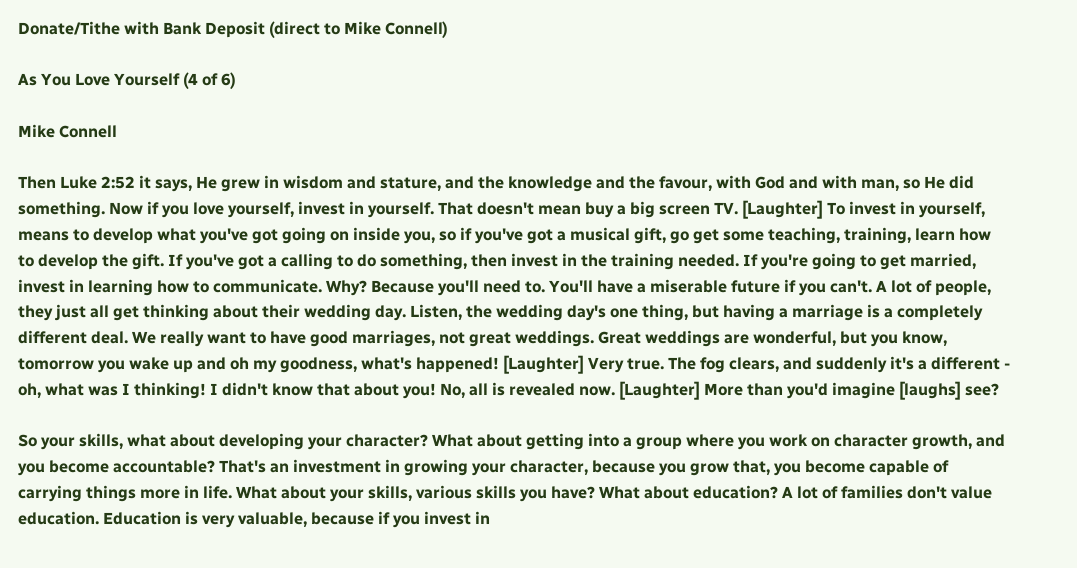Donate/Tithe with Bank Deposit (direct to Mike Connell)

As You Love Yourself (4 of 6)

Mike Connell

Then Luke 2:52 it says, He grew in wisdom and stature, and the knowledge and the favour, with God and with man, so He did something. Now if you love yourself, invest in yourself. That doesn't mean buy a big screen TV. [Laughter] To invest in yourself, means to develop what you've got going on inside you, so if you've got a musical gift, go get some teaching, training, learn how to develop the gift. If you've got a calling to do something, then invest in the training needed. If you're going to get married, invest in learning how to communicate. Why? Because you'll need to. You'll have a miserable future if you can't. A lot of people, they just all get thinking about their wedding day. Listen, the wedding day's one thing, but having a marriage is a completely different deal. We really want to have good marriages, not great weddings. Great weddings are wonderful, but you know, tomorrow you wake up and oh my goodness, what's happened! [Laughter] Very true. The fog clears, and suddenly it's a different - oh, what was I thinking! I didn't know that about you! No, all is revealed now. [Laughter] More than you'd imagine [laughs] see?

So your skills, what about developing your character? What about getting into a group where you work on character growth, and you become accountable? That's an investment in growing your character, because you grow that, you become capable of carrying things more in life. What about your skills, various skills you have? What about education? A lot of families don't value education. Education is very valuable, because if you invest in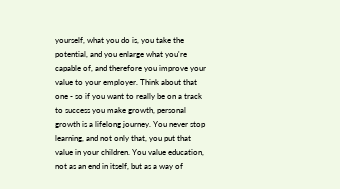yourself, what you do is, you take the potential, and you enlarge what you're capable of, and therefore you improve your value to your employer. Think about that one - so if you want to really be on a track to success you make growth, personal growth is a lifelong journey. You never stop learning, and not only that, you put that value in your children. You value education, not as an end in itself, but as a way of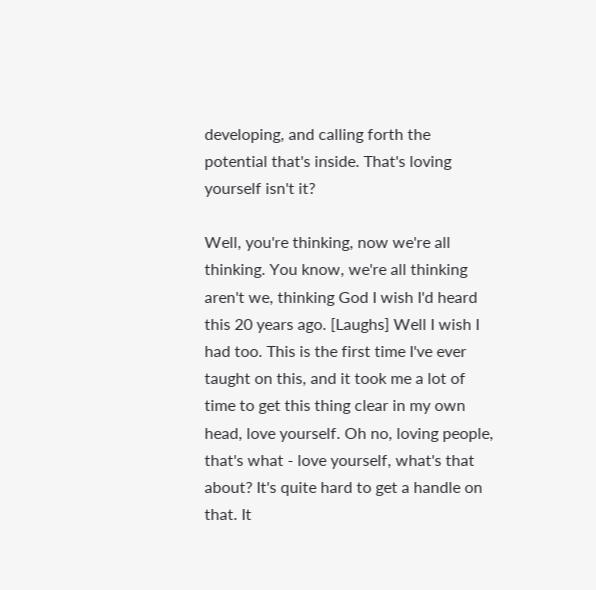developing, and calling forth the potential that's inside. That's loving yourself isn't it?

Well, you're thinking, now we're all thinking. You know, we're all thinking aren't we, thinking God I wish I'd heard this 20 years ago. [Laughs] Well I wish I had too. This is the first time I've ever taught on this, and it took me a lot of time to get this thing clear in my own head, love yourself. Oh no, loving people, that's what - love yourself, what's that about? It's quite hard to get a handle on that. It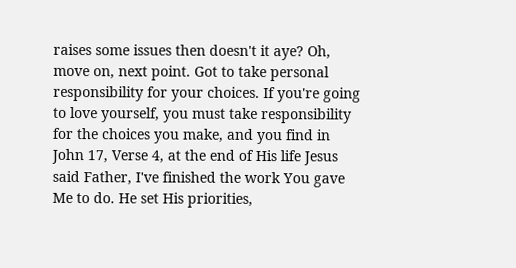raises some issues then doesn't it aye? Oh, move on, next point. Got to take personal responsibility for your choices. If you're going to love yourself, you must take responsibility for the choices you make, and you find in John 17, Verse 4, at the end of His life Jesus said Father, I've finished the work You gave Me to do. He set His priorities,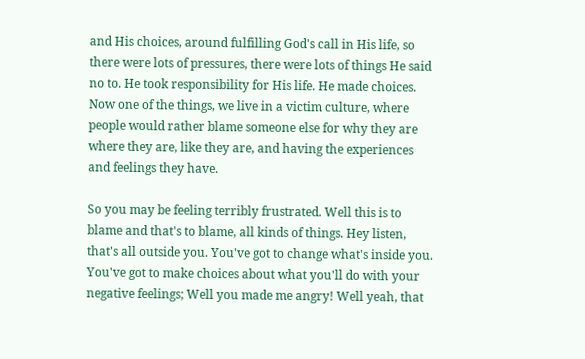and His choices, around fulfilling God's call in His life, so there were lots of pressures, there were lots of things He said no to. He took responsibility for His life. He made choices. Now one of the things, we live in a victim culture, where people would rather blame someone else for why they are where they are, like they are, and having the experiences and feelings they have.

So you may be feeling terribly frustrated. Well this is to blame and that's to blame, all kinds of things. Hey listen, that's all outside you. You've got to change what's inside you. You've got to make choices about what you'll do with your negative feelings; Well you made me angry! Well yeah, that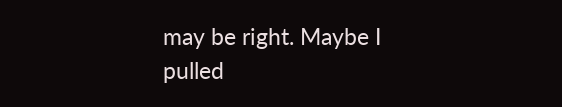may be right. Maybe I pulled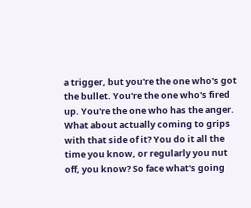a trigger, but you're the one who's got the bullet. You're the one who's fired up. You're the one who has the anger. What about actually coming to grips with that side of it? You do it all the time you know, or regularly you nut off, you know? So face what's going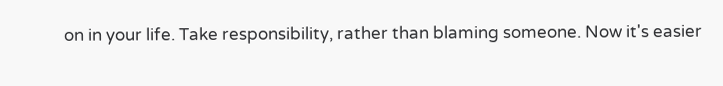on in your life. Take responsibility, rather than blaming someone. Now it's easier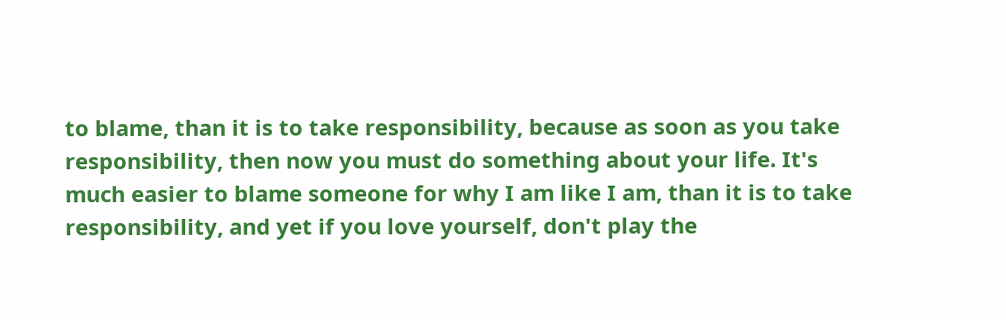to blame, than it is to take responsibility, because as soon as you take responsibility, then now you must do something about your life. It's much easier to blame someone for why I am like I am, than it is to take responsibility, and yet if you love yourself, don't play the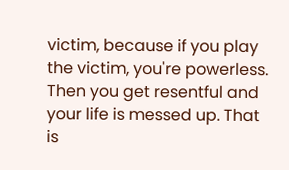victim, because if you play the victim, you're powerless. Then you get resentful and your life is messed up. That is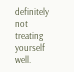definitely not treating yourself well.